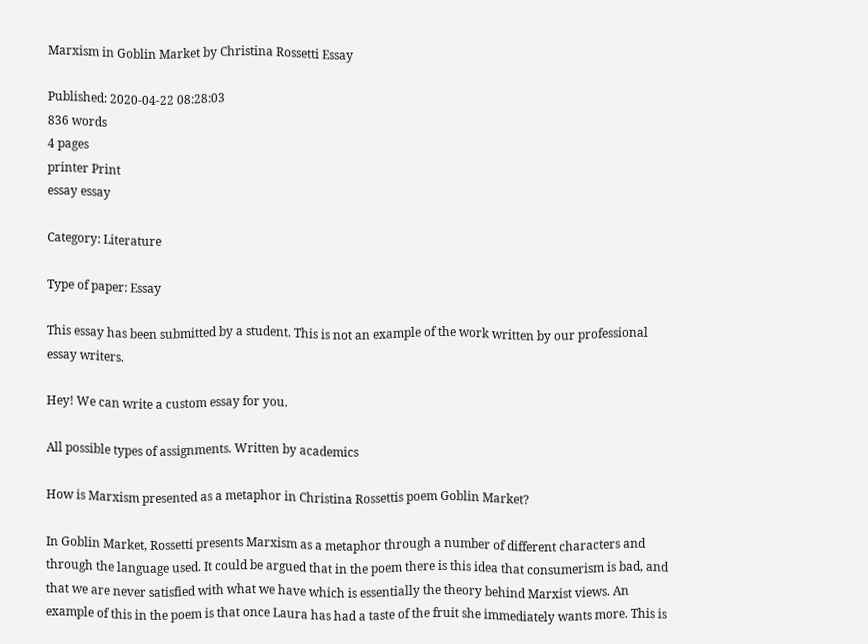Marxism in Goblin Market by Christina Rossetti Essay

Published: 2020-04-22 08:28:03
836 words
4 pages
printer Print
essay essay

Category: Literature

Type of paper: Essay

This essay has been submitted by a student. This is not an example of the work written by our professional essay writers.

Hey! We can write a custom essay for you.

All possible types of assignments. Written by academics

How is Marxism presented as a metaphor in Christina Rossettis poem Goblin Market?

In Goblin Market, Rossetti presents Marxism as a metaphor through a number of different characters and through the language used. It could be argued that in the poem there is this idea that consumerism is bad, and that we are never satisfied with what we have which is essentially the theory behind Marxist views. An example of this in the poem is that once Laura has had a taste of the fruit she immediately wants more. This is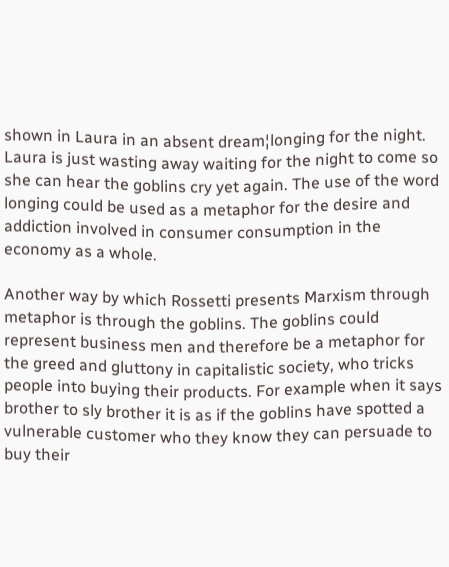shown in Laura in an absent dream¦longing for the night. Laura is just wasting away waiting for the night to come so she can hear the goblins cry yet again. The use of the word longing could be used as a metaphor for the desire and addiction involved in consumer consumption in the economy as a whole.

Another way by which Rossetti presents Marxism through metaphor is through the goblins. The goblins could represent business men and therefore be a metaphor for the greed and gluttony in capitalistic society, who tricks people into buying their products. For example when it says brother to sly brother it is as if the goblins have spotted a vulnerable customer who they know they can persuade to buy their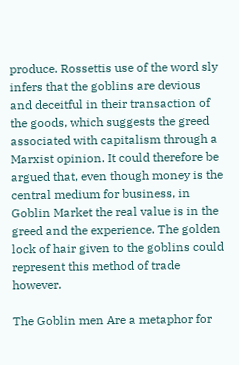produce. Rossettis use of the word sly infers that the goblins are devious and deceitful in their transaction of the goods, which suggests the greed associated with capitalism through a Marxist opinion. It could therefore be argued that, even though money is the central medium for business, in Goblin Market the real value is in the greed and the experience. The golden lock of hair given to the goblins could represent this method of trade however.

The Goblin men Are a metaphor for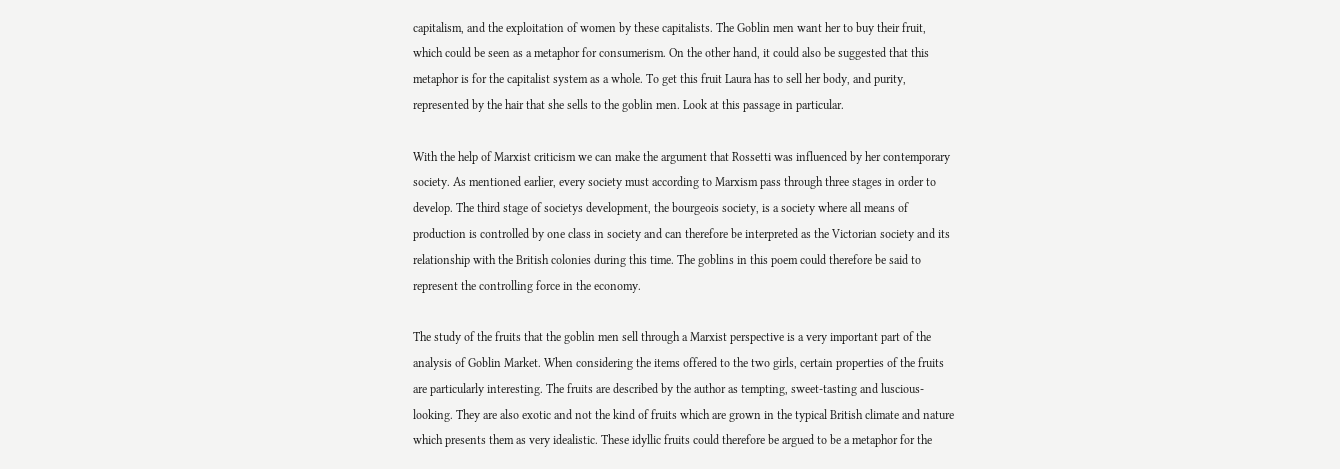capitalism, and the exploitation of women by these capitalists. The Goblin men want her to buy their fruit, which could be seen as a metaphor for consumerism. On the other hand, it could also be suggested that this metaphor is for the capitalist system as a whole. To get this fruit Laura has to sell her body, and purity, represented by the hair that she sells to the goblin men. Look at this passage in particular.

With the help of Marxist criticism we can make the argument that Rossetti was influenced by her contemporary society. As mentioned earlier, every society must according to Marxism pass through three stages in order to develop. The third stage of societys development, the bourgeois society, is a society where all means of production is controlled by one class in society and can therefore be interpreted as the Victorian society and its relationship with the British colonies during this time. The goblins in this poem could therefore be said to represent the controlling force in the economy.

The study of the fruits that the goblin men sell through a Marxist perspective is a very important part of the analysis of Goblin Market. When considering the items offered to the two girls, certain properties of the fruits are particularly interesting. The fruits are described by the author as tempting, sweet-tasting and luscious-looking. They are also exotic and not the kind of fruits which are grown in the typical British climate and nature which presents them as very idealistic. These idyllic fruits could therefore be argued to be a metaphor for the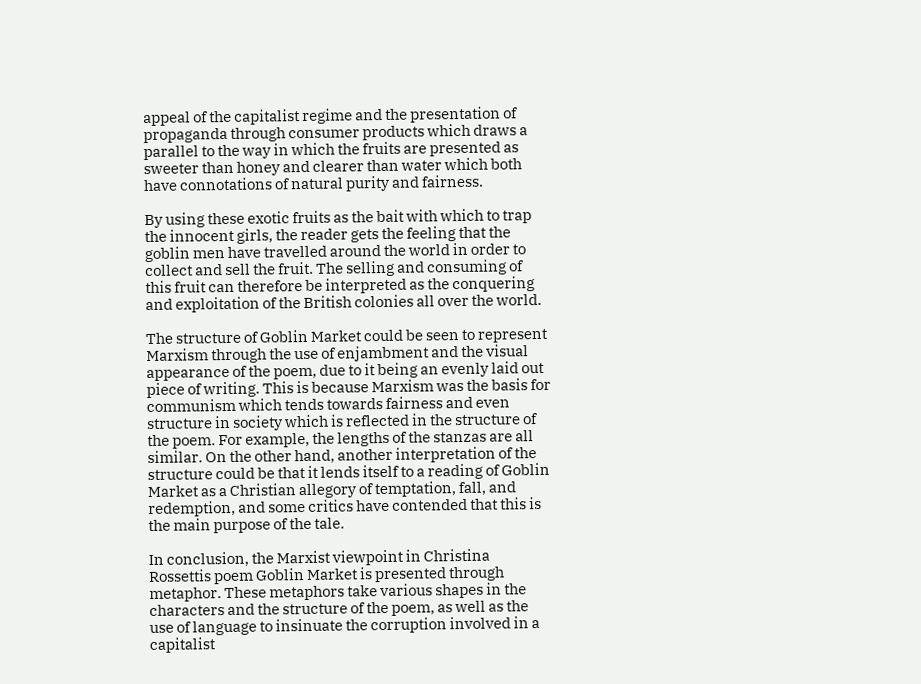appeal of the capitalist regime and the presentation of propaganda through consumer products which draws a parallel to the way in which the fruits are presented as sweeter than honey and clearer than water which both have connotations of natural purity and fairness.

By using these exotic fruits as the bait with which to trap the innocent girls, the reader gets the feeling that the goblin men have travelled around the world in order to collect and sell the fruit. The selling and consuming of this fruit can therefore be interpreted as the conquering and exploitation of the British colonies all over the world.

The structure of Goblin Market could be seen to represent Marxism through the use of enjambment and the visual appearance of the poem, due to it being an evenly laid out piece of writing. This is because Marxism was the basis for communism which tends towards fairness and even structure in society which is reflected in the structure of the poem. For example, the lengths of the stanzas are all similar. On the other hand, another interpretation of the structure could be that it lends itself to a reading of Goblin Market as a Christian allegory of temptation, fall, and redemption, and some critics have contended that this is the main purpose of the tale.

In conclusion, the Marxist viewpoint in Christina Rossettis poem Goblin Market is presented through metaphor. These metaphors take various shapes in the characters and the structure of the poem, as well as the use of language to insinuate the corruption involved in a capitalist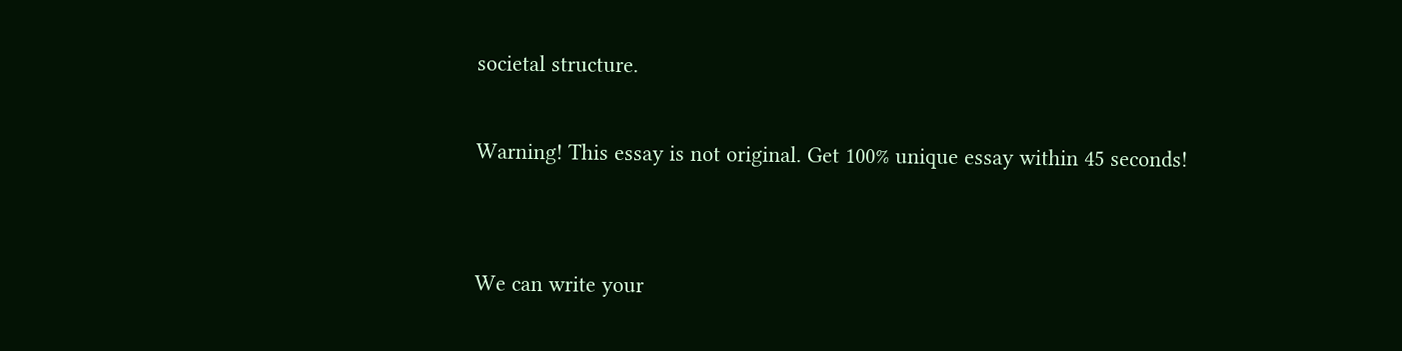societal structure.

Warning! This essay is not original. Get 100% unique essay within 45 seconds!


We can write your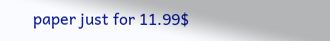paper just for 11.99$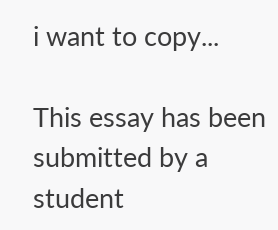i want to copy...

This essay has been submitted by a student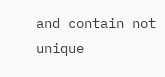and contain not unique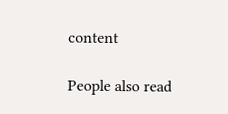content

People also read